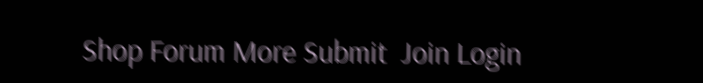Shop Forum More Submit  Join Login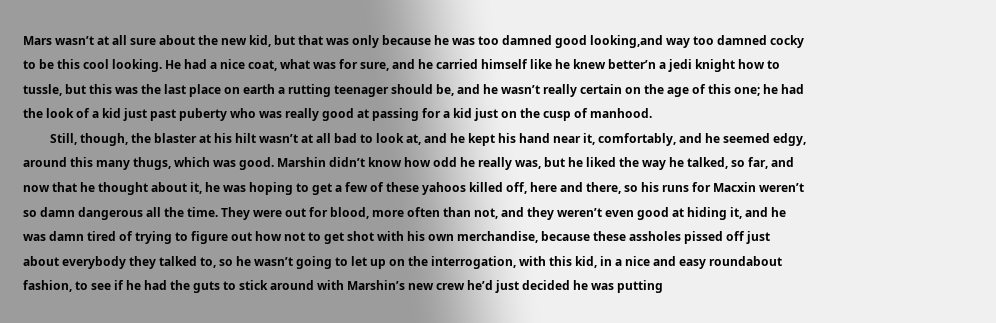Mars wasn’t at all sure about the new kid, but that was only because he was too damned good looking,and way too damned cocky to be this cool looking. He had a nice coat, what was for sure, and he carried himself like he knew better’n a jedi knight how to tussle, but this was the last place on earth a rutting teenager should be, and he wasn’t really certain on the age of this one; he had the look of a kid just past puberty who was really good at passing for a kid just on the cusp of manhood.
         Still, though, the blaster at his hilt wasn’t at all bad to look at, and he kept his hand near it, comfortably, and he seemed edgy, around this many thugs, which was good. Marshin didn’t know how odd he really was, but he liked the way he talked, so far, and now that he thought about it, he was hoping to get a few of these yahoos killed off, here and there, so his runs for Macxin weren’t so damn dangerous all the time. They were out for blood, more often than not, and they weren’t even good at hiding it, and he was damn tired of trying to figure out how not to get shot with his own merchandise, because these assholes pissed off just about everybody they talked to, so he wasn’t going to let up on the interrogation, with this kid, in a nice and easy roundabout fashion, to see if he had the guts to stick around with Marshin’s new crew he’d just decided he was putting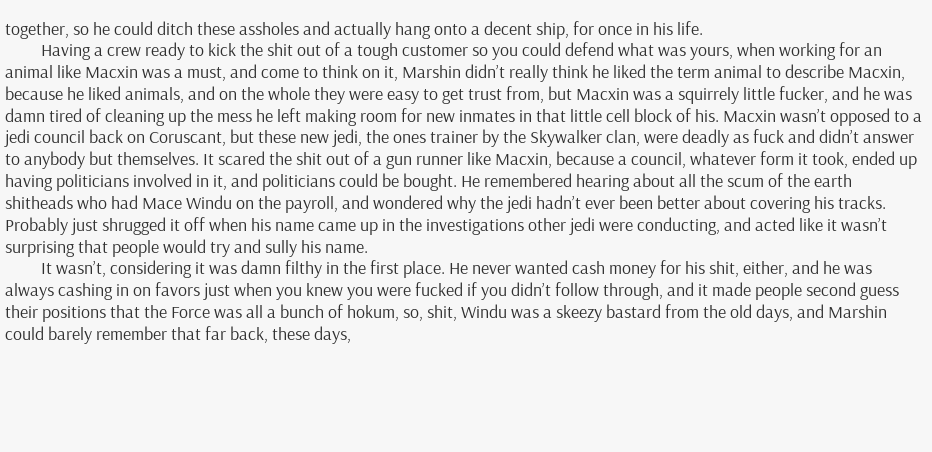together, so he could ditch these assholes and actually hang onto a decent ship, for once in his life.
         Having a crew ready to kick the shit out of a tough customer so you could defend what was yours, when working for an animal like Macxin was a must, and come to think on it, Marshin didn’t really think he liked the term animal to describe Macxin, because he liked animals, and on the whole they were easy to get trust from, but Macxin was a squirrely little fucker, and he was damn tired of cleaning up the mess he left making room for new inmates in that little cell block of his. Macxin wasn’t opposed to a jedi council back on Coruscant, but these new jedi, the ones trainer by the Skywalker clan, were deadly as fuck and didn’t answer to anybody but themselves. It scared the shit out of a gun runner like Macxin, because a council, whatever form it took, ended up having politicians involved in it, and politicians could be bought. He remembered hearing about all the scum of the earth shitheads who had Mace Windu on the payroll, and wondered why the jedi hadn’t ever been better about covering his tracks. Probably just shrugged it off when his name came up in the investigations other jedi were conducting, and acted like it wasn’t surprising that people would try and sully his name.
         It wasn’t, considering it was damn filthy in the first place. He never wanted cash money for his shit, either, and he was always cashing in on favors just when you knew you were fucked if you didn’t follow through, and it made people second guess their positions that the Force was all a bunch of hokum, so, shit, Windu was a skeezy bastard from the old days, and Marshin could barely remember that far back, these days,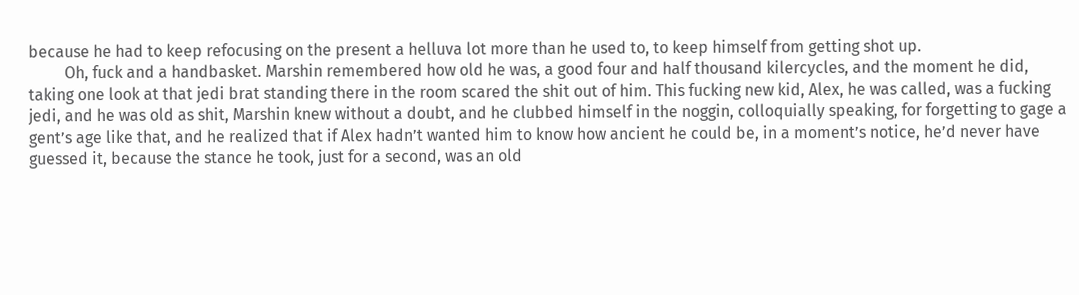because he had to keep refocusing on the present a helluva lot more than he used to, to keep himself from getting shot up.
         Oh, fuck and a handbasket. Marshin remembered how old he was, a good four and half thousand kilercycles, and the moment he did, taking one look at that jedi brat standing there in the room scared the shit out of him. This fucking new kid, Alex, he was called, was a fucking jedi, and he was old as shit, Marshin knew without a doubt, and he clubbed himself in the noggin, colloquially speaking, for forgetting to gage a gent’s age like that, and he realized that if Alex hadn’t wanted him to know how ancient he could be, in a moment’s notice, he’d never have guessed it, because the stance he took, just for a second, was an old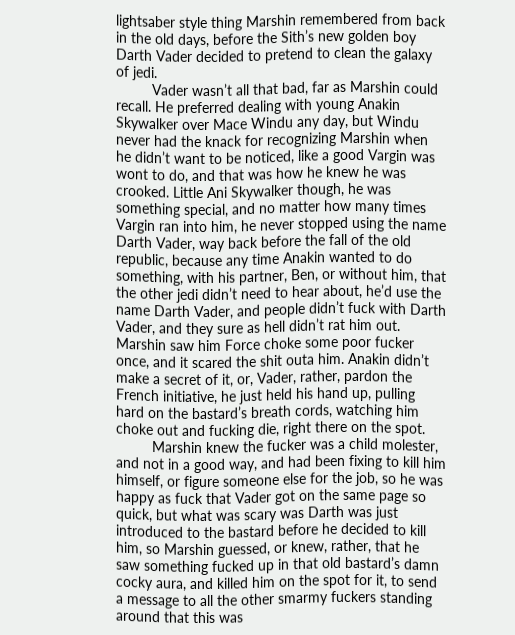lightsaber style thing Marshin remembered from back in the old days, before the Sith’s new golden boy Darth Vader decided to pretend to clean the galaxy of jedi.
         Vader wasn’t all that bad, far as Marshin could recall. He preferred dealing with young Anakin Skywalker over Mace Windu any day, but Windu never had the knack for recognizing Marshin when he didn’t want to be noticed, like a good Vargin was wont to do, and that was how he knew he was crooked. Little Ani Skywalker though, he was something special, and no matter how many times Vargin ran into him, he never stopped using the name Darth Vader, way back before the fall of the old republic, because any time Anakin wanted to do something, with his partner, Ben, or without him, that the other jedi didn’t need to hear about, he’d use the name Darth Vader, and people didn’t fuck with Darth Vader, and they sure as hell didn’t rat him out. Marshin saw him Force choke some poor fucker once, and it scared the shit outa him. Anakin didn’t make a secret of it, or, Vader, rather, pardon the French initiative, he just held his hand up, pulling hard on the bastard’s breath cords, watching him choke out and fucking die, right there on the spot.
         Marshin knew the fucker was a child molester, and not in a good way, and had been fixing to kill him himself, or figure someone else for the job, so he was happy as fuck that Vader got on the same page so quick, but what was scary was Darth was just introduced to the bastard before he decided to kill him, so Marshin guessed, or knew, rather, that he saw something fucked up in that old bastard’s damn cocky aura, and killed him on the spot for it, to send a message to all the other smarmy fuckers standing around that this was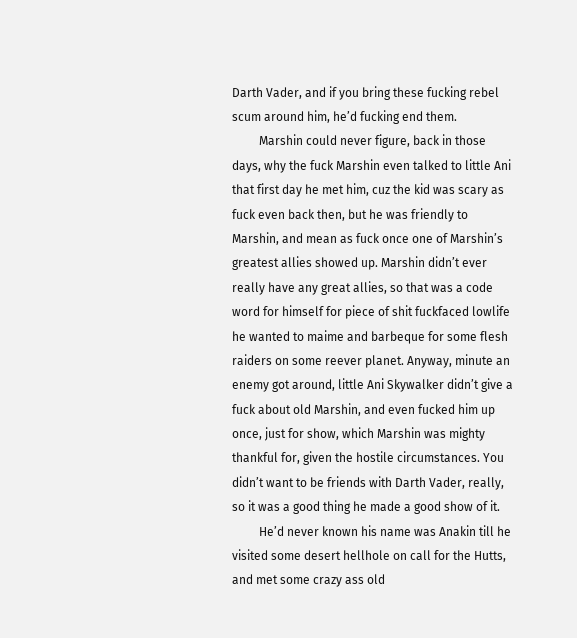Darth Vader, and if you bring these fucking rebel scum around him, he’d fucking end them.
         Marshin could never figure, back in those days, why the fuck Marshin even talked to little Ani that first day he met him, cuz the kid was scary as fuck even back then, but he was friendly to Marshin, and mean as fuck once one of Marshin’s greatest allies showed up. Marshin didn’t ever really have any great allies, so that was a code word for himself for piece of shit fuckfaced lowlife he wanted to maime and barbeque for some flesh raiders on some reever planet. Anyway, minute an enemy got around, little Ani Skywalker didn’t give a fuck about old Marshin, and even fucked him up once, just for show, which Marshin was mighty thankful for, given the hostile circumstances. You didn’t want to be friends with Darth Vader, really, so it was a good thing he made a good show of it.
         He’d never known his name was Anakin till he visited some desert hellhole on call for the Hutts, and met some crazy ass old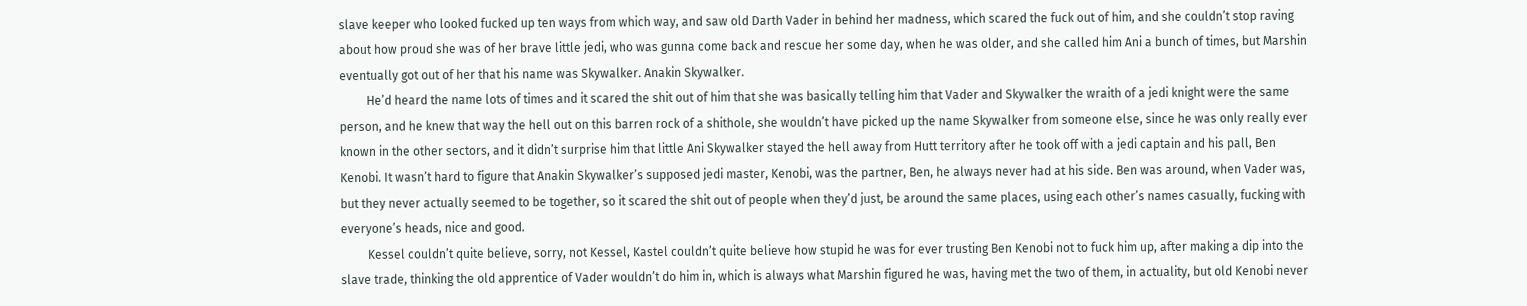slave keeper who looked fucked up ten ways from which way, and saw old Darth Vader in behind her madness, which scared the fuck out of him, and she couldn’t stop raving about how proud she was of her brave little jedi, who was gunna come back and rescue her some day, when he was older, and she called him Ani a bunch of times, but Marshin eventually got out of her that his name was Skywalker. Anakin Skywalker.
         He’d heard the name lots of times and it scared the shit out of him that she was basically telling him that Vader and Skywalker the wraith of a jedi knight were the same person, and he knew that way the hell out on this barren rock of a shithole, she wouldn’t have picked up the name Skywalker from someone else, since he was only really ever known in the other sectors, and it didn’t surprise him that little Ani Skywalker stayed the hell away from Hutt territory after he took off with a jedi captain and his pall, Ben Kenobi. It wasn’t hard to figure that Anakin Skywalker’s supposed jedi master, Kenobi, was the partner, Ben, he always never had at his side. Ben was around, when Vader was, but they never actually seemed to be together, so it scared the shit out of people when they’d just, be around the same places, using each other’s names casually, fucking with everyone’s heads, nice and good.
         Kessel couldn’t quite believe, sorry, not Kessel, Kastel couldn’t quite believe how stupid he was for ever trusting Ben Kenobi not to fuck him up, after making a dip into the slave trade, thinking the old apprentice of Vader wouldn’t do him in, which is always what Marshin figured he was, having met the two of them, in actuality, but old Kenobi never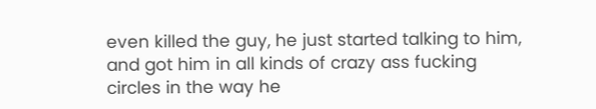even killed the guy, he just started talking to him, and got him in all kinds of crazy ass fucking circles in the way he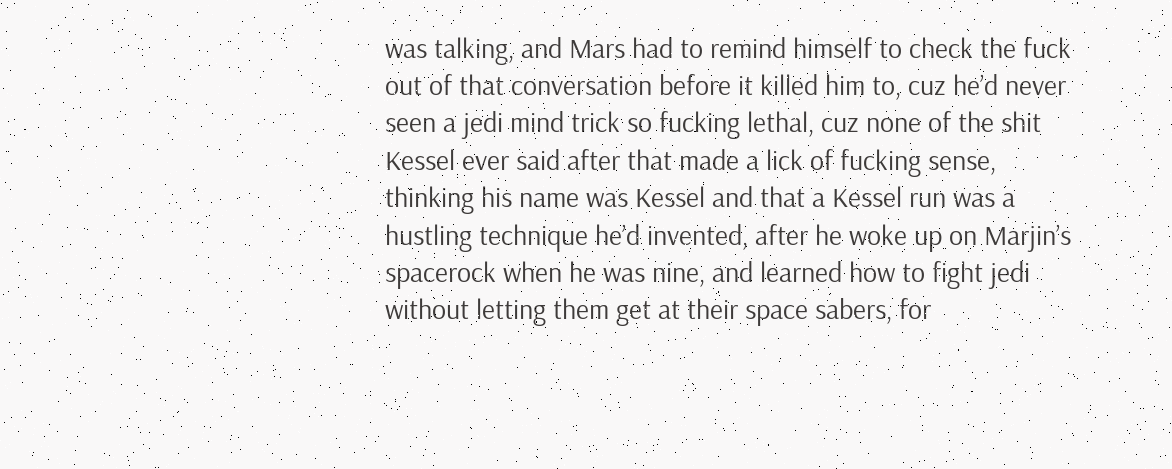was talking, and Mars had to remind himself to check the fuck out of that conversation before it killed him to, cuz he’d never seen a jedi mind trick so fucking lethal, cuz none of the shit Kessel ever said after that made a lick of fucking sense, thinking his name was Kessel and that a Kessel run was a hustling technique he’d invented, after he woke up on Marjin’s spacerock when he was nine, and learned how to fight jedi without letting them get at their space sabers, for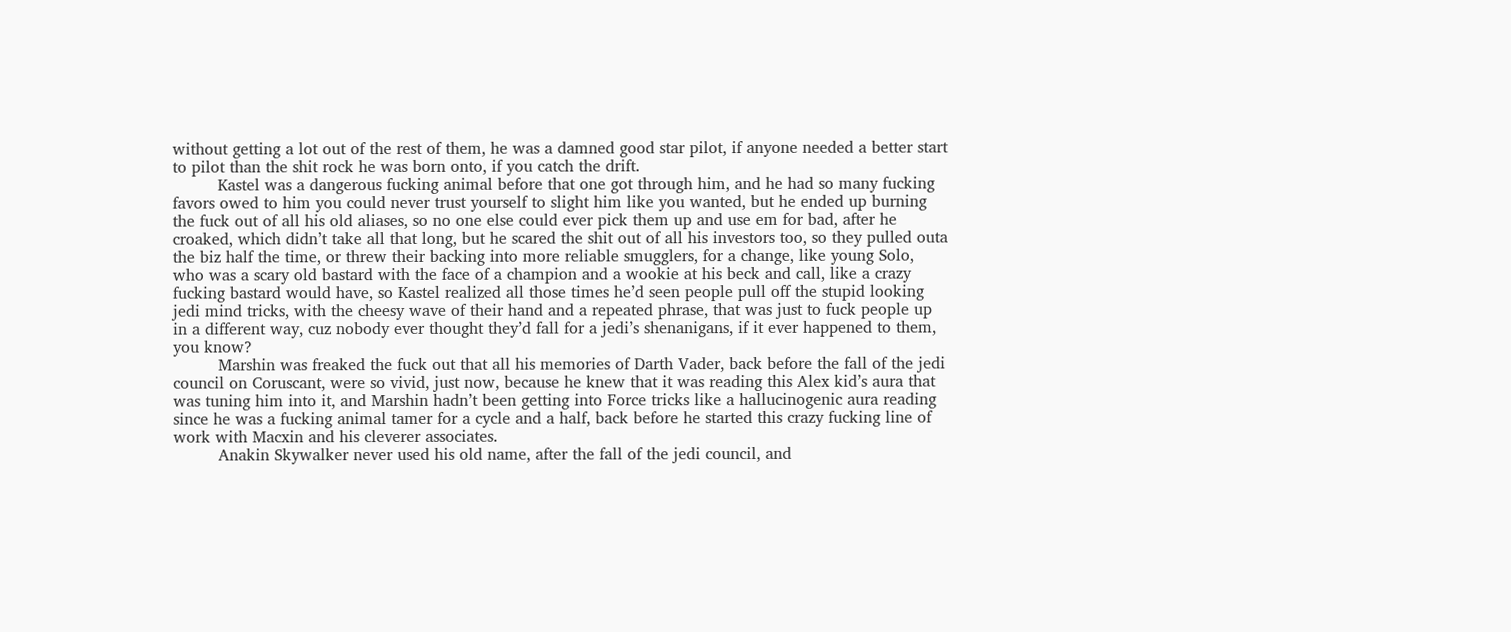without getting a lot out of the rest of them, he was a damned good star pilot, if anyone needed a better start to pilot than the shit rock he was born onto, if you catch the drift.
         Kastel was a dangerous fucking animal before that one got through him, and he had so many fucking favors owed to him you could never trust yourself to slight him like you wanted, but he ended up burning the fuck out of all his old aliases, so no one else could ever pick them up and use em for bad, after he croaked, which didn’t take all that long, but he scared the shit out of all his investors too, so they pulled outa the biz half the time, or threw their backing into more reliable smugglers, for a change, like young Solo, who was a scary old bastard with the face of a champion and a wookie at his beck and call, like a crazy fucking bastard would have, so Kastel realized all those times he’d seen people pull off the stupid looking jedi mind tricks, with the cheesy wave of their hand and a repeated phrase, that was just to fuck people up in a different way, cuz nobody ever thought they’d fall for a jedi’s shenanigans, if it ever happened to them, you know?
         Marshin was freaked the fuck out that all his memories of Darth Vader, back before the fall of the jedi council on Coruscant, were so vivid, just now, because he knew that it was reading this Alex kid’s aura that was tuning him into it, and Marshin hadn’t been getting into Force tricks like a hallucinogenic aura reading since he was a fucking animal tamer for a cycle and a half, back before he started this crazy fucking line of work with Macxin and his cleverer associates.
         Anakin Skywalker never used his old name, after the fall of the jedi council, and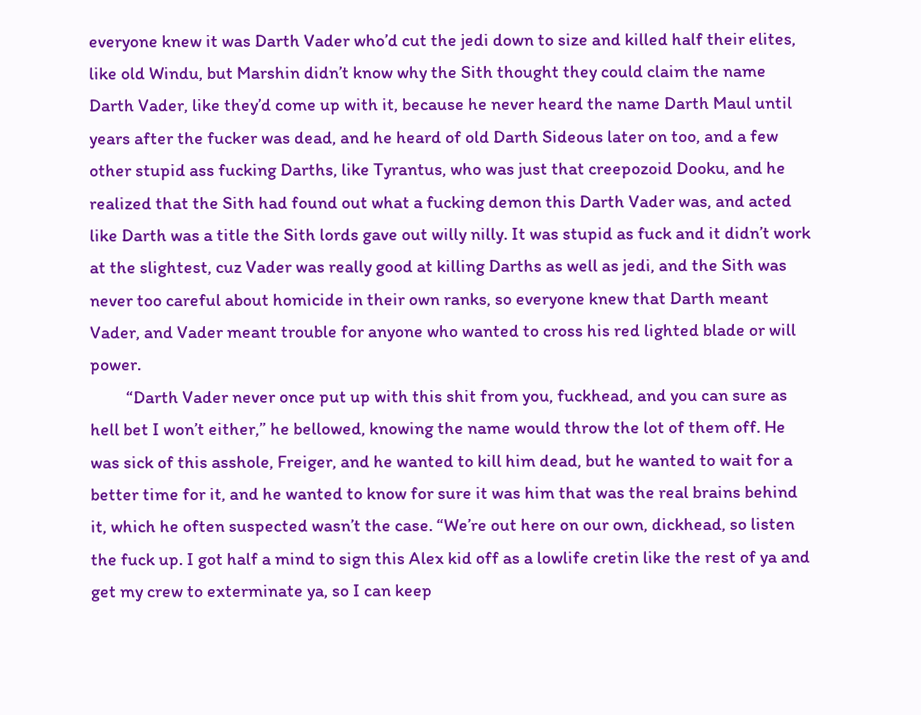everyone knew it was Darth Vader who’d cut the jedi down to size and killed half their elites, like old Windu, but Marshin didn’t know why the Sith thought they could claim the name Darth Vader, like they’d come up with it, because he never heard the name Darth Maul until years after the fucker was dead, and he heard of old Darth Sideous later on too, and a few other stupid ass fucking Darths, like Tyrantus, who was just that creepozoid Dooku, and he realized that the Sith had found out what a fucking demon this Darth Vader was, and acted like Darth was a title the Sith lords gave out willy nilly. It was stupid as fuck and it didn’t work at the slightest, cuz Vader was really good at killing Darths as well as jedi, and the Sith was never too careful about homicide in their own ranks, so everyone knew that Darth meant Vader, and Vader meant trouble for anyone who wanted to cross his red lighted blade or will power.
         “Darth Vader never once put up with this shit from you, fuckhead, and you can sure as hell bet I won’t either,” he bellowed, knowing the name would throw the lot of them off. He was sick of this asshole, Freiger, and he wanted to kill him dead, but he wanted to wait for a better time for it, and he wanted to know for sure it was him that was the real brains behind it, which he often suspected wasn’t the case. “We’re out here on our own, dickhead, so listen the fuck up. I got half a mind to sign this Alex kid off as a lowlife cretin like the rest of ya and get my crew to exterminate ya, so I can keep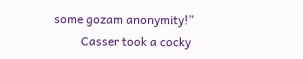some gozam anonymity!”
         Casser took a cocky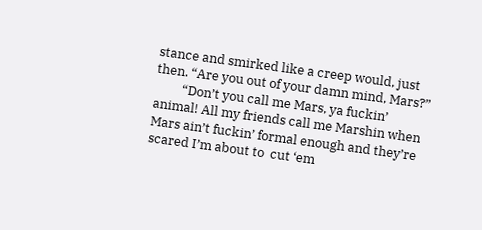stance and smirked like a creep would, just then. “Are you out of your damn mind, Mars?”
         “Don’t you call me Mars, ya fuckin’ animal! All my friends call me Marshin when Mars ain’t fuckin’ formal enough and they’re scared I’m about to  cut ‘em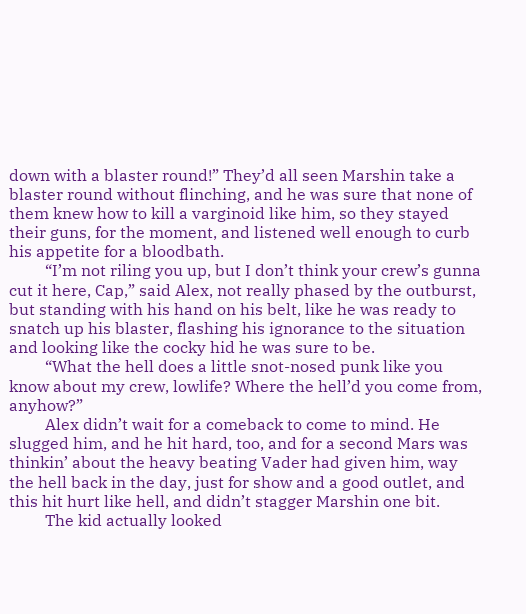down with a blaster round!” They’d all seen Marshin take a blaster round without flinching, and he was sure that none of them knew how to kill a varginoid like him, so they stayed their guns, for the moment, and listened well enough to curb his appetite for a bloodbath.
         “I’m not riling you up, but I don’t think your crew’s gunna cut it here, Cap,” said Alex, not really phased by the outburst, but standing with his hand on his belt, like he was ready to snatch up his blaster, flashing his ignorance to the situation and looking like the cocky hid he was sure to be.
         “What the hell does a little snot-nosed punk like you know about my crew, lowlife? Where the hell’d you come from, anyhow?”
         Alex didn’t wait for a comeback to come to mind. He slugged him, and he hit hard, too, and for a second Mars was thinkin’ about the heavy beating Vader had given him, way the hell back in the day, just for show and a good outlet, and this hit hurt like hell, and didn’t stagger Marshin one bit.
         The kid actually looked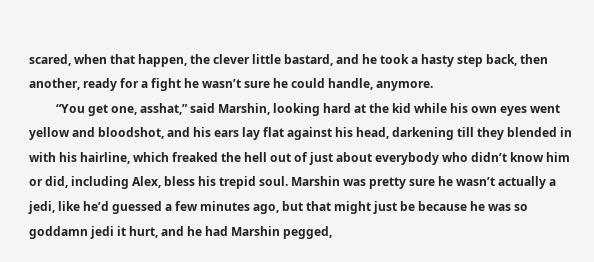scared, when that happen, the clever little bastard, and he took a hasty step back, then another, ready for a fight he wasn’t sure he could handle, anymore.
         “You get one, asshat,” said Marshin, looking hard at the kid while his own eyes went yellow and bloodshot, and his ears lay flat against his head, darkening till they blended in with his hairline, which freaked the hell out of just about everybody who didn’t know him or did, including Alex, bless his trepid soul. Marshin was pretty sure he wasn’t actually a jedi, like he’d guessed a few minutes ago, but that might just be because he was so goddamn jedi it hurt, and he had Marshin pegged,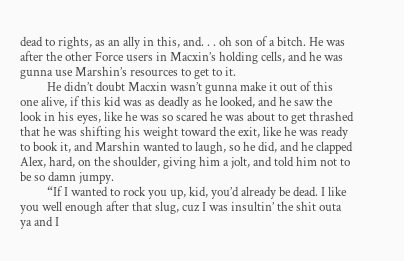dead to rights, as an ally in this, and. . . oh son of a bitch. He was after the other Force users in Macxin’s holding cells, and he was gunna use Marshin’s resources to get to it.
         He didn’t doubt Macxin wasn’t gunna make it out of this one alive, if this kid was as deadly as he looked, and he saw the look in his eyes, like he was so scared he was about to get thrashed that he was shifting his weight toward the exit, like he was ready to book it, and Marshin wanted to laugh, so he did, and he clapped Alex, hard, on the shoulder, giving him a jolt, and told him not to be so damn jumpy.
         “If I wanted to rock you up, kid, you’d already be dead. I like you well enough after that slug, cuz I was insultin’ the shit outa ya and I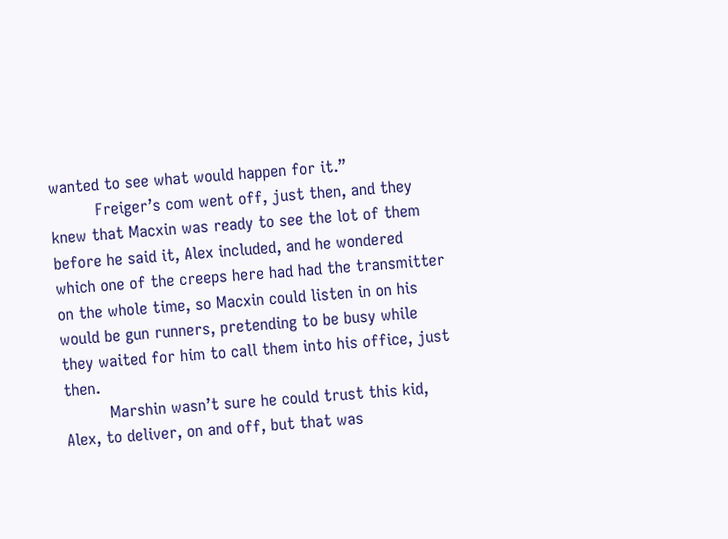wanted to see what would happen for it.”
         Freiger’s com went off, just then, and they knew that Macxin was ready to see the lot of them before he said it, Alex included, and he wondered which one of the creeps here had had the transmitter on the whole time, so Macxin could listen in on his would be gun runners, pretending to be busy while they waited for him to call them into his office, just then.
         Marshin wasn’t sure he could trust this kid, Alex, to deliver, on and off, but that was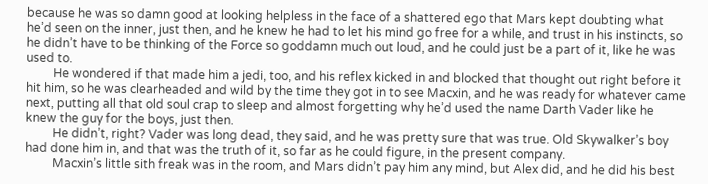because he was so damn good at looking helpless in the face of a shattered ego that Mars kept doubting what he’d seen on the inner, just then, and he knew he had to let his mind go free for a while, and trust in his instincts, so he didn’t have to be thinking of the Force so goddamn much out loud, and he could just be a part of it, like he was used to.
         He wondered if that made him a jedi, too, and his reflex kicked in and blocked that thought out right before it hit him, so he was clearheaded and wild by the time they got in to see Macxin, and he was ready for whatever came next, putting all that old soul crap to sleep and almost forgetting why he’d used the name Darth Vader like he knew the guy for the boys, just then.
         He didn’t, right? Vader was long dead, they said, and he was pretty sure that was true. Old Skywalker’s boy had done him in, and that was the truth of it, so far as he could figure, in the present company.
         Macxin’s little sith freak was in the room, and Mars didn’t pay him any mind, but Alex did, and he did his best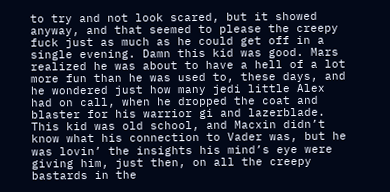to try and not look scared, but it showed anyway, and that seemed to please the creepy fuck just as much as he could get off in a single evening. Damn this kid was good. Mars realized he was about to have a hell of a lot more fun than he was used to, these days, and he wondered just how many jedi little Alex had on call, when he dropped the coat and blaster for his warrior gi and lazerblade. This kid was old school, and Macxin didn’t know what his connection to Vader was, but he was lovin’ the insights his mind’s eye were giving him, just then, on all the creepy bastards in the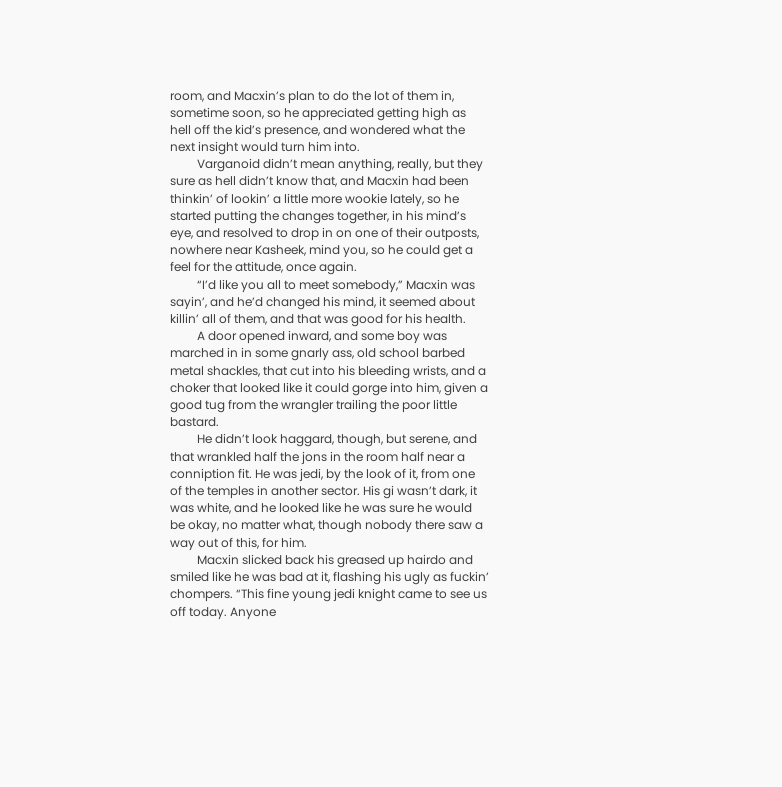room, and Macxin’s plan to do the lot of them in, sometime soon, so he appreciated getting high as hell off the kid’s presence, and wondered what the next insight would turn him into.
         Varganoid didn’t mean anything, really, but they sure as hell didn’t know that, and Macxin had been thinkin’ of lookin’ a little more wookie lately, so he started putting the changes together, in his mind’s eye, and resolved to drop in on one of their outposts, nowhere near Kasheek, mind you, so he could get a feel for the attitude, once again.
         “I’d like you all to meet somebody,” Macxin was sayin’, and he’d changed his mind, it seemed about killin’ all of them, and that was good for his health.
         A door opened inward, and some boy was marched in in some gnarly ass, old school barbed metal shackles, that cut into his bleeding wrists, and a choker that looked like it could gorge into him, given a good tug from the wrangler trailing the poor little bastard.
         He didn’t look haggard, though, but serene, and that wrankled half the jons in the room half near a conniption fit. He was jedi, by the look of it, from one of the temples in another sector. His gi wasn’t dark, it was white, and he looked like he was sure he would be okay, no matter what, though nobody there saw a way out of this, for him.
         Macxin slicked back his greased up hairdo and smiled like he was bad at it, flashing his ugly as fuckin’ chompers. “This fine young jedi knight came to see us off today. Anyone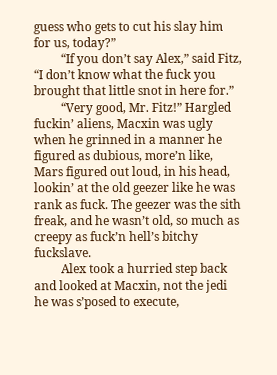guess who gets to cut his slay him for us, today?”
         “If you don’t say Alex,” said Fitz, “I don’t know what the fuck you brought that little snot in here for.”
         “Very good, Mr. Fitz!” Hargled fuckin’ aliens, Macxin was ugly when he grinned in a manner he figured as dubious, more’n like, Mars figured out loud, in his head, lookin’ at the old geezer like he was rank as fuck. The geezer was the sith freak, and he wasn’t old, so much as creepy as fuck’n hell’s bitchy fuckslave.
         Alex took a hurried step back and looked at Macxin, not the jedi he was s’posed to execute,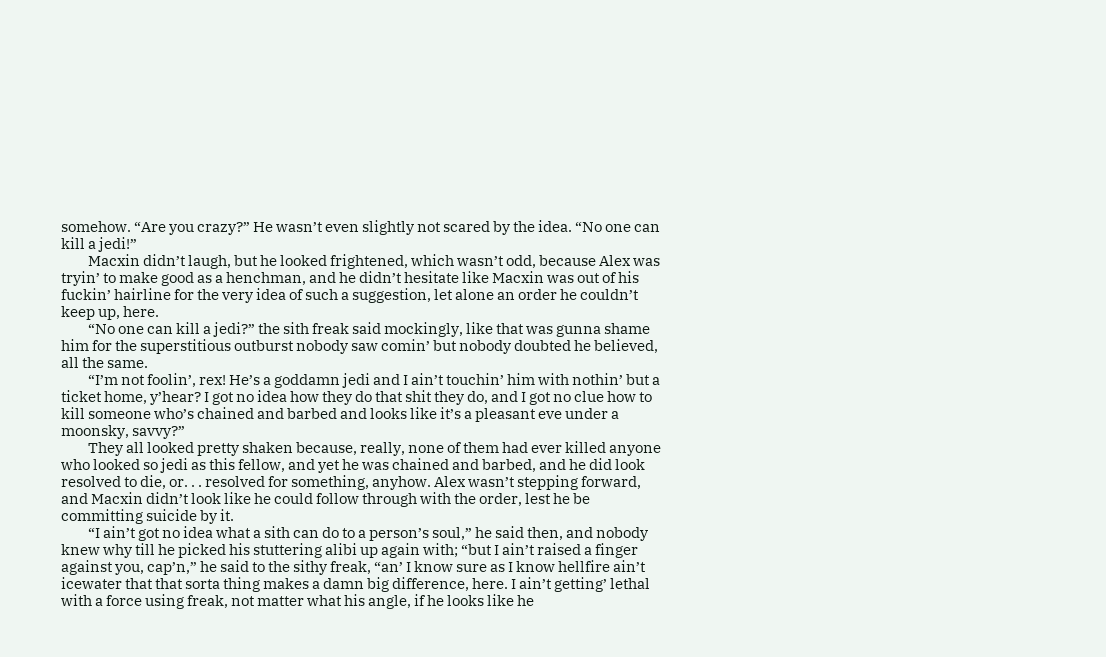somehow. “Are you crazy?” He wasn’t even slightly not scared by the idea. “No one can kill a jedi!”
         Macxin didn’t laugh, but he looked frightened, which wasn’t odd, because Alex was tryin’ to make good as a henchman, and he didn’t hesitate like Macxin was out of his fuckin’ hairline for the very idea of such a suggestion, let alone an order he couldn’t keep up, here.
         “No one can kill a jedi?” the sith freak said mockingly, like that was gunna shame him for the superstitious outburst nobody saw comin’ but nobody doubted he believed, all the same.
         “I’m not foolin’, rex! He’s a goddamn jedi and I ain’t touchin’ him with nothin’ but a ticket home, y’hear? I got no idea how they do that shit they do, and I got no clue how to kill someone who’s chained and barbed and looks like it’s a pleasant eve under a moonsky, savvy?”
         They all looked pretty shaken because, really, none of them had ever killed anyone who looked so jedi as this fellow, and yet he was chained and barbed, and he did look resolved to die, or. . . resolved for something, anyhow. Alex wasn’t stepping forward, and Macxin didn’t look like he could follow through with the order, lest he be committing suicide by it.
         “I ain’t got no idea what a sith can do to a person’s soul,” he said then, and nobody knew why till he picked his stuttering alibi up again with; “but I ain’t raised a finger against you, cap’n,” he said to the sithy freak, “an’ I know sure as I know hellfire ain’t icewater that that sorta thing makes a damn big difference, here. I ain’t getting’ lethal with a force using freak, not matter what his angle, if he looks like he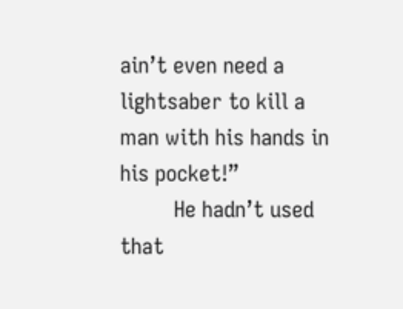ain’t even need a lightsaber to kill a man with his hands in his pocket!”
         He hadn’t used that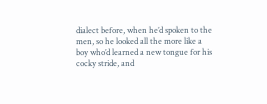dialect before, when he’d spoken to the men, so he looked all the more like a boy who’d learned a new tongue for his cocky stride, and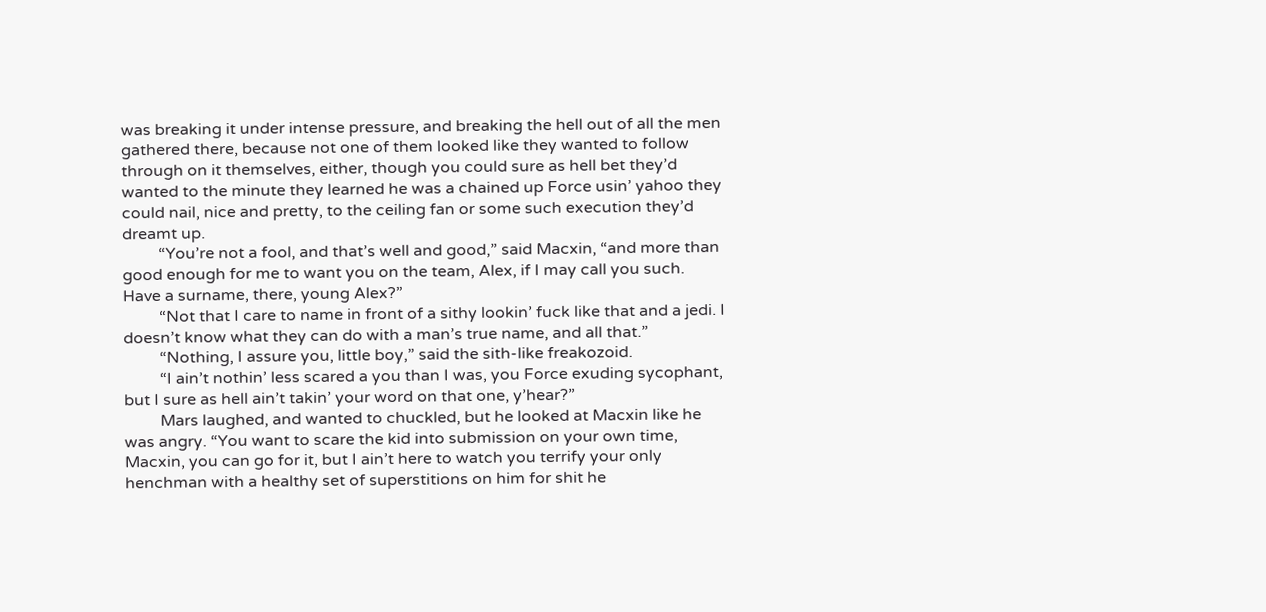was breaking it under intense pressure, and breaking the hell out of all the men gathered there, because not one of them looked like they wanted to follow through on it themselves, either, though you could sure as hell bet they’d wanted to the minute they learned he was a chained up Force usin’ yahoo they could nail, nice and pretty, to the ceiling fan or some such execution they’d dreamt up.
         “You’re not a fool, and that’s well and good,” said Macxin, “and more than good enough for me to want you on the team, Alex, if I may call you such. Have a surname, there, young Alex?”
         “Not that I care to name in front of a sithy lookin’ fuck like that and a jedi. I doesn’t know what they can do with a man’s true name, and all that.”
         “Nothing, I assure you, little boy,” said the sith-like freakozoid.
         “I ain’t nothin’ less scared a you than I was, you Force exuding sycophant, but I sure as hell ain’t takin’ your word on that one, y’hear?”
         Mars laughed, and wanted to chuckled, but he looked at Macxin like he was angry. “You want to scare the kid into submission on your own time, Macxin, you can go for it, but I ain’t here to watch you terrify your only henchman with a healthy set of superstitions on him for shit he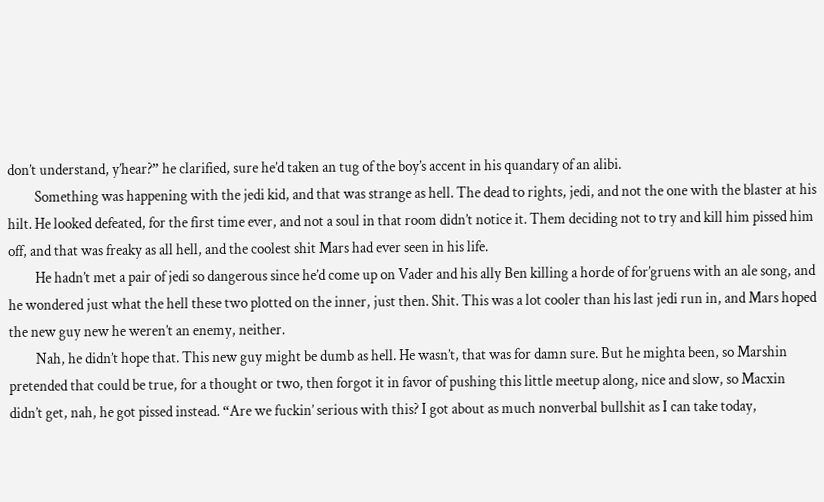don’t understand, y’hear?” he clarified, sure he’d taken an tug of the boy’s accent in his quandary of an alibi.
         Something was happening with the jedi kid, and that was strange as hell. The dead to rights, jedi, and not the one with the blaster at his hilt. He looked defeated, for the first time ever, and not a soul in that room didn’t notice it. Them deciding not to try and kill him pissed him off, and that was freaky as all hell, and the coolest shit Mars had ever seen in his life.
         He hadn’t met a pair of jedi so dangerous since he’d come up on Vader and his ally Ben killing a horde of for’gruens with an ale song, and he wondered just what the hell these two plotted on the inner, just then. Shit. This was a lot cooler than his last jedi run in, and Mars hoped the new guy new he weren’t an enemy, neither.
         Nah, he didn’t hope that. This new guy might be dumb as hell. He wasn’t, that was for damn sure. But he mighta been, so Marshin pretended that could be true, for a thought or two, then forgot it in favor of pushing this little meetup along, nice and slow, so Macxin didn’t get, nah, he got pissed instead. “Are we fuckin’ serious with this? I got about as much nonverbal bullshit as I can take today,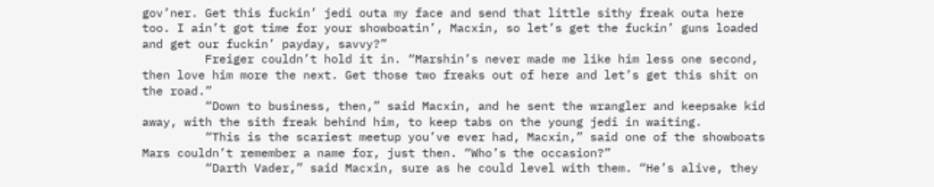gov’ner. Get this fuckin’ jedi outa my face and send that little sithy freak outa here too. I ain’t got time for your showboatin’, Macxin, so let’s get the fuckin’ guns loaded and get our fuckin’ payday, savvy?”
         Freiger couldn’t hold it in. “Marshin’s never made me like him less one second, then love him more the next. Get those two freaks out of here and let’s get this shit on the road.”
         “Down to business, then,” said Macxin, and he sent the wrangler and keepsake kid away, with the sith freak behind him, to keep tabs on the young jedi in waiting.
         “This is the scariest meetup you’ve ever had, Macxin,” said one of the showboats Mars couldn’t remember a name for, just then. “Who’s the occasion?”
         “Darth Vader,” said Macxin, sure as he could level with them. “He’s alive, they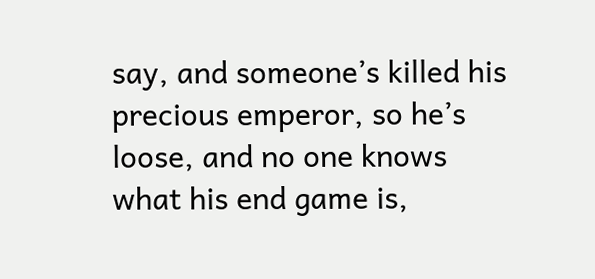say, and someone’s killed his precious emperor, so he’s loose, and no one knows what his end game is,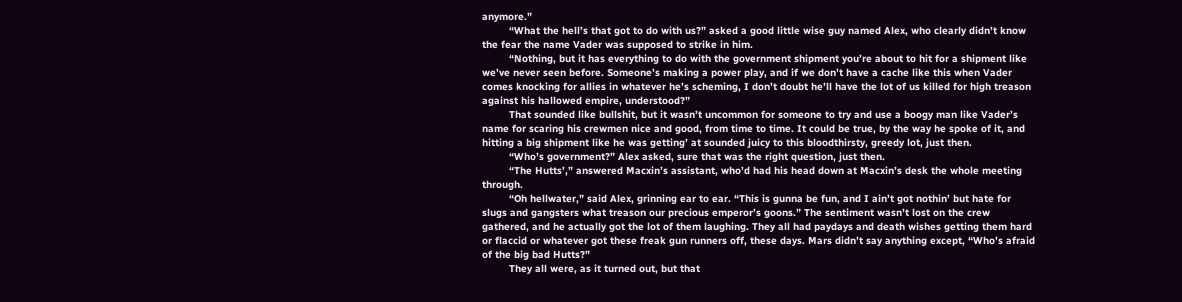anymore.”
         “What the hell’s that got to do with us?” asked a good little wise guy named Alex, who clearly didn’t know the fear the name Vader was supposed to strike in him.
         “Nothing, but it has everything to do with the government shipment you’re about to hit for a shipment like we’ve never seen before. Someone’s making a power play, and if we don’t have a cache like this when Vader comes knocking for allies in whatever he’s scheming, I don’t doubt he’ll have the lot of us killed for high treason against his hallowed empire, understood?”
         That sounded like bullshit, but it wasn’t uncommon for someone to try and use a boogy man like Vader’s name for scaring his crewmen nice and good, from time to time. It could be true, by the way he spoke of it, and hitting a big shipment like he was getting’ at sounded juicy to this bloodthirsty, greedy lot, just then.
         “Who’s government?” Alex asked, sure that was the right question, just then.
         “The Hutts’,” answered Macxin’s assistant, who’d had his head down at Macxin’s desk the whole meeting through.
         “Oh hellwater,” said Alex, grinning ear to ear. “This is gunna be fun, and I ain’t got nothin’ but hate for slugs and gangsters what treason our precious emperor’s goons.” The sentiment wasn’t lost on the crew gathered, and he actually got the lot of them laughing. They all had paydays and death wishes getting them hard or flaccid or whatever got these freak gun runners off, these days. Mars didn’t say anything except, “Who’s afraid of the big bad Hutts?”
         They all were, as it turned out, but that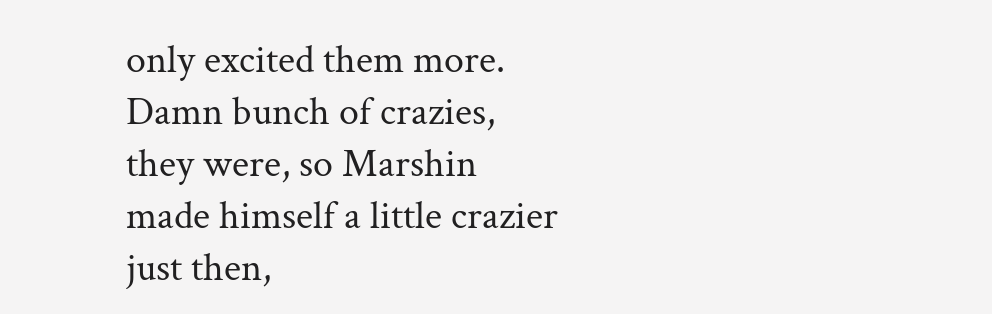only excited them more. Damn bunch of crazies, they were, so Marshin made himself a little crazier just then,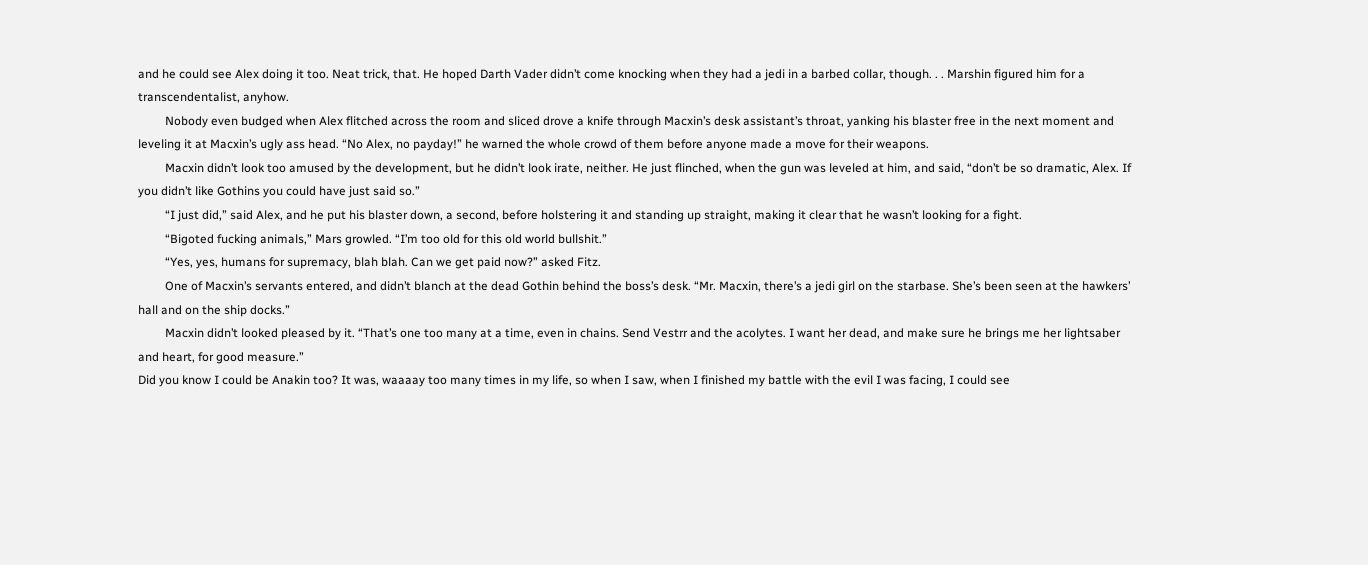and he could see Alex doing it too. Neat trick, that. He hoped Darth Vader didn’t come knocking when they had a jedi in a barbed collar, though. . . Marshin figured him for a transcendentalist, anyhow.
         Nobody even budged when Alex flitched across the room and sliced drove a knife through Macxin’s desk assistant’s throat, yanking his blaster free in the next moment and leveling it at Macxin’s ugly ass head. “No Alex, no payday!” he warned the whole crowd of them before anyone made a move for their weapons.
         Macxin didn’t look too amused by the development, but he didn’t look irate, neither. He just flinched, when the gun was leveled at him, and said, “don’t be so dramatic, Alex. If you didn’t like Gothins you could have just said so.”
         “I just did,” said Alex, and he put his blaster down, a second, before holstering it and standing up straight, making it clear that he wasn’t looking for a fight.
         “Bigoted fucking animals,” Mars growled. “I’m too old for this old world bullshit.”
         “Yes, yes, humans for supremacy, blah blah. Can we get paid now?” asked Fitz.
         One of Macxin’s servants entered, and didn’t blanch at the dead Gothin behind the boss’s desk. “Mr. Macxin, there’s a jedi girl on the starbase. She’s been seen at the hawkers’ hall and on the ship docks.”
         Macxin didn’t looked pleased by it. “That’s one too many at a time, even in chains. Send Vestrr and the acolytes. I want her dead, and make sure he brings me her lightsaber and heart, for good measure.”
Did you know I could be Anakin too? It was, waaaay too many times in my life, so when I saw, when I finished my battle with the evil I was facing, I could see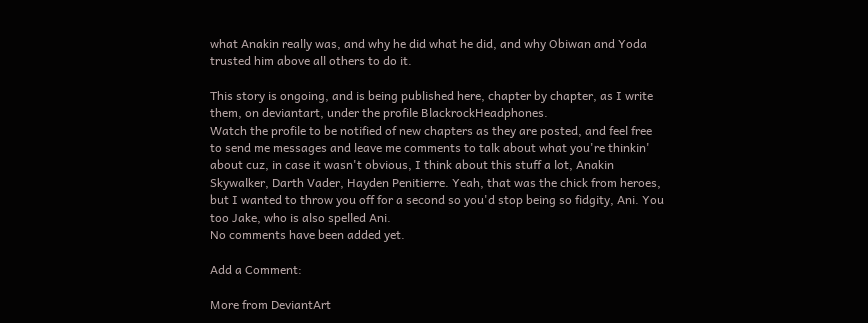what Anakin really was, and why he did what he did, and why Obiwan and Yoda trusted him above all others to do it.

This story is ongoing, and is being published here, chapter by chapter, as I write them, on deviantart, under the profile BlackrockHeadphones.
Watch the profile to be notified of new chapters as they are posted, and feel free to send me messages and leave me comments to talk about what you're thinkin' about cuz, in case it wasn't obvious, I think about this stuff a lot, Anakin Skywalker, Darth Vader, Hayden Penitierre. Yeah, that was the chick from heroes, but I wanted to throw you off for a second so you'd stop being so fidgity, Ani. You too Jake, who is also spelled Ani.
No comments have been added yet.

Add a Comment:

More from DeviantArt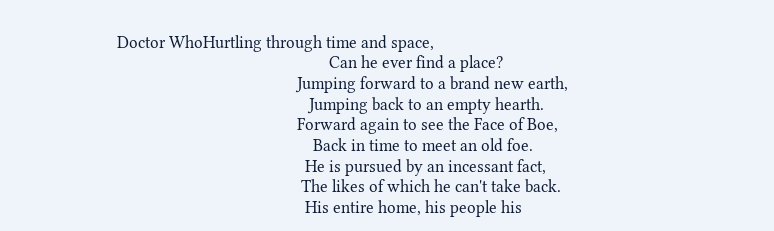Doctor WhoHurtling through time and space,
                                                     Can he ever find a place?
                                             Jumping forward to a brand new earth,
                                                Jumping back to an empty hearth.
                                             Forward again to see the Face of Boe,
                                                 Back in time to meet an old foe.
                                               He is pursued by an incessant fact,
                                              The likes of which he can't take back.
                                               His entire home, his people his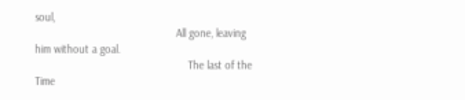soul,
                                               All gone, leaving him without a goal.
                                                   The last of the Time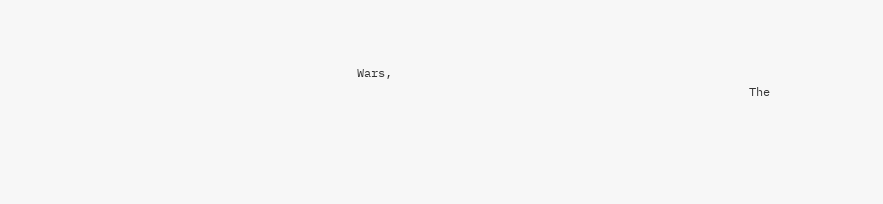Wars,
                                                        The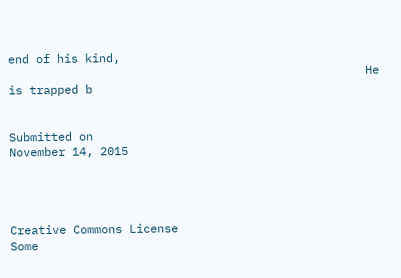end of his kind,
                                                   He is trapped b


Submitted on
November 14, 2015




Creative Commons License
Some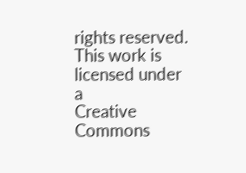rights reserved. This work is licensed under a
Creative Commons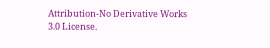Attribution-No Derivative Works 3.0 License.